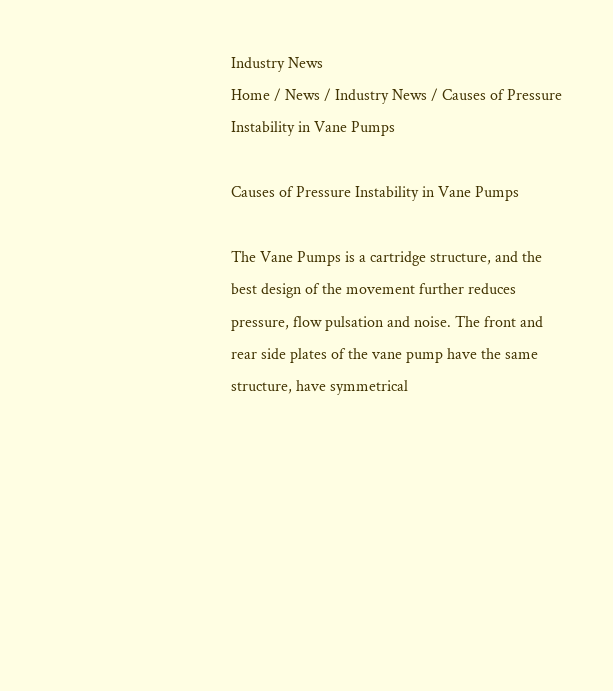Industry News
Home / News / Industry News / Causes of Pressure Instability in Vane Pumps

Causes of Pressure Instability in Vane Pumps

The Vane Pumps is a cartridge structure, and the best design of the movement further reduces pressure, flow pulsation and noise. The front and rear side plates of the vane pump have the same structure, have symmetrical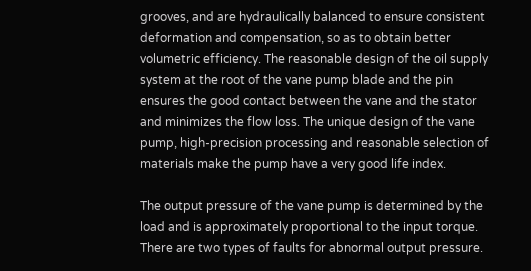grooves, and are hydraulically balanced to ensure consistent deformation and compensation, so as to obtain better volumetric efficiency. The reasonable design of the oil supply system at the root of the vane pump blade and the pin ensures the good contact between the vane and the stator and minimizes the flow loss. The unique design of the vane pump, high-precision processing and reasonable selection of materials make the pump have a very good life index.

The output pressure of the vane pump is determined by the load and is approximately proportional to the input torque. There are two types of faults for abnormal output pressure.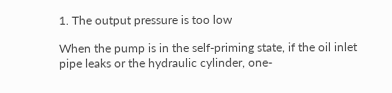1. The output pressure is too low

When the pump is in the self-priming state, if the oil inlet pipe leaks or the hydraulic cylinder, one-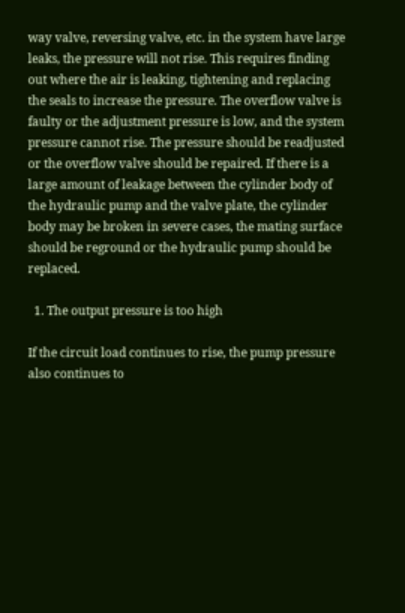way valve, reversing valve, etc. in the system have large leaks, the pressure will not rise. This requires finding out where the air is leaking, tightening and replacing the seals to increase the pressure. The overflow valve is faulty or the adjustment pressure is low, and the system pressure cannot rise. The pressure should be readjusted or the overflow valve should be repaired. If there is a large amount of leakage between the cylinder body of the hydraulic pump and the valve plate, the cylinder body may be broken in severe cases, the mating surface should be reground or the hydraulic pump should be replaced.

  1. The output pressure is too high

If the circuit load continues to rise, the pump pressure also continues to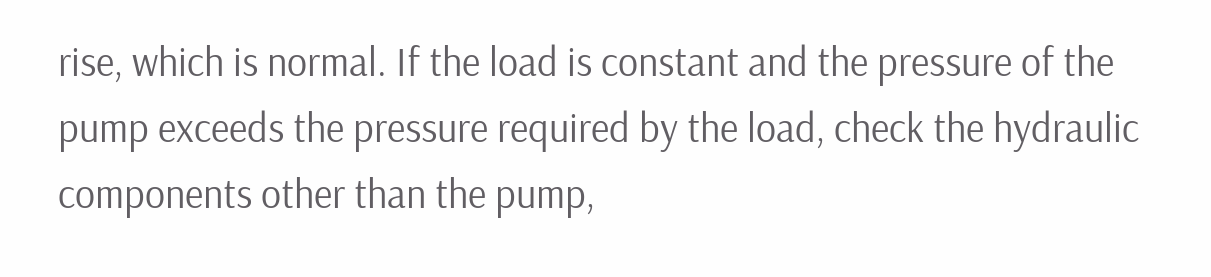rise, which is normal. If the load is constant and the pressure of the pump exceeds the pressure required by the load, check the hydraulic components other than the pump,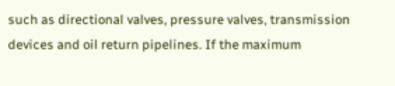such as directional valves, pressure valves, transmission devices and oil return pipelines. If the maximum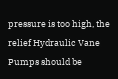pressure is too high, the relief Hydraulic Vane Pumps should be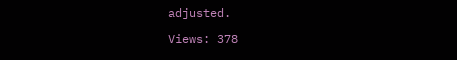adjusted.

Views: 378